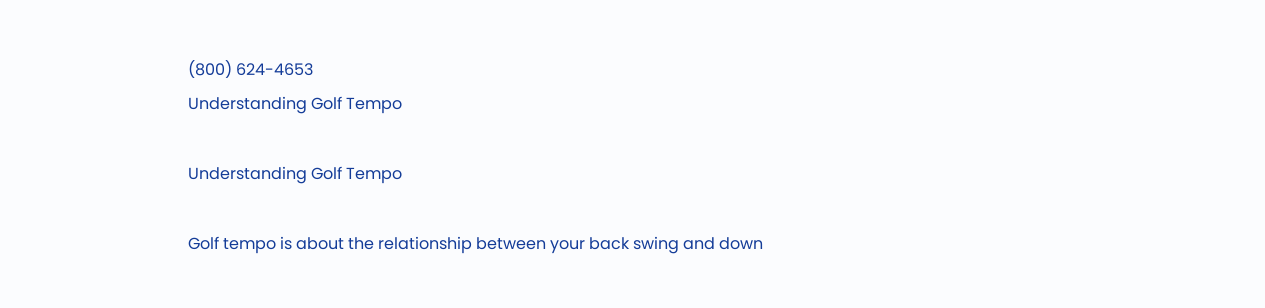(800) 624-4653
Understanding Golf Tempo

Understanding Golf Tempo

Golf tempo is about the relationship between your back swing and down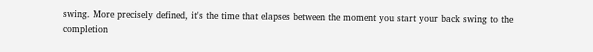swing. More precisely defined, it's the time that elapses between the moment you start your back swing to the completion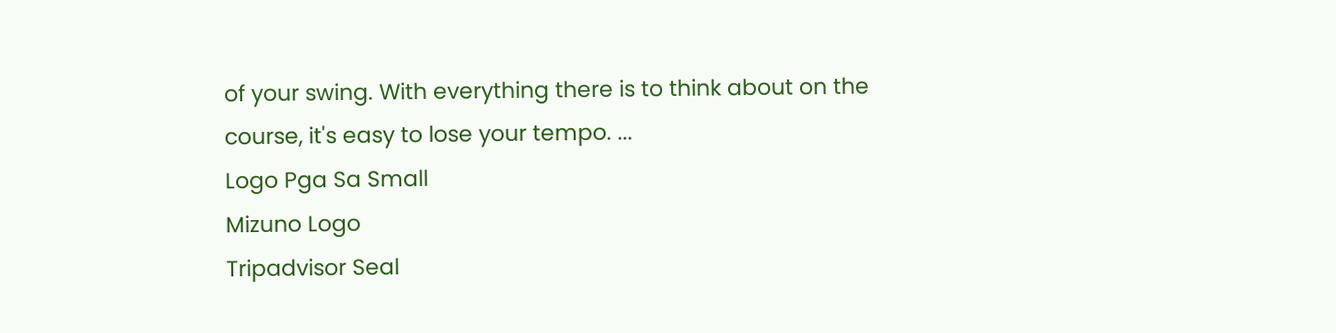of your swing. With everything there is to think about on the course, it's easy to lose your tempo. ...
Logo Pga Sa Small
Mizuno Logo
Tripadvisor Seal